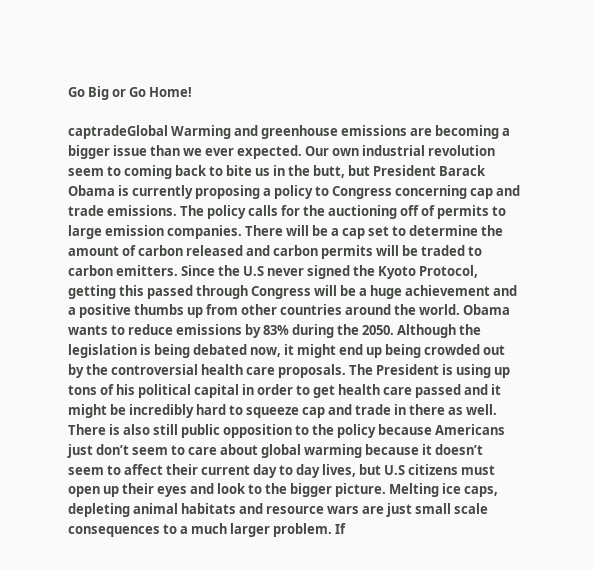Go Big or Go Home!

captradeGlobal Warming and greenhouse emissions are becoming a bigger issue than we ever expected. Our own industrial revolution seem to coming back to bite us in the butt, but President Barack Obama is currently proposing a policy to Congress concerning cap and trade emissions. The policy calls for the auctioning off of permits to large emission companies. There will be a cap set to determine the amount of carbon released and carbon permits will be traded to carbon emitters. Since the U.S never signed the Kyoto Protocol, getting this passed through Congress will be a huge achievement and a positive thumbs up from other countries around the world. Obama wants to reduce emissions by 83% during the 2050. Although the legislation is being debated now, it might end up being crowded out by the controversial health care proposals. The President is using up tons of his political capital in order to get health care passed and it might be incredibly hard to squeeze cap and trade in there as well. There is also still public opposition to the policy because Americans just don’t seem to care about global warming because it doesn’t seem to affect their current day to day lives, but U.S citizens must open up their eyes and look to the bigger picture. Melting ice caps, depleting animal habitats and resource wars are just small scale consequences to a much larger problem. If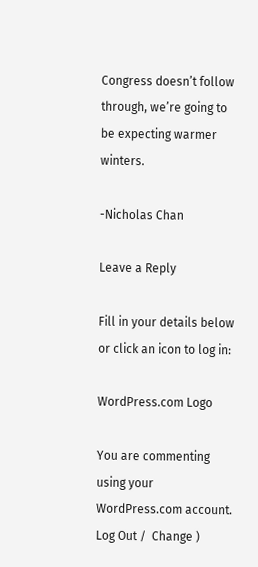Congress doesn’t follow through, we’re going to be expecting warmer winters.

-Nicholas Chan

Leave a Reply

Fill in your details below or click an icon to log in:

WordPress.com Logo

You are commenting using your WordPress.com account. Log Out /  Change )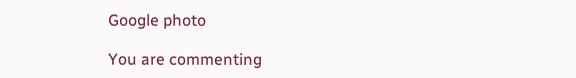Google photo

You are commenting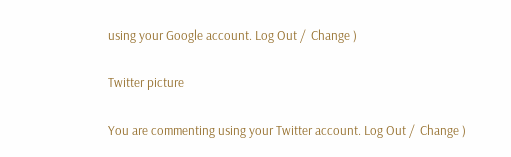using your Google account. Log Out /  Change )

Twitter picture

You are commenting using your Twitter account. Log Out /  Change )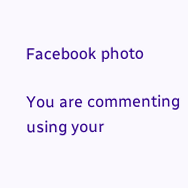Facebook photo

You are commenting using your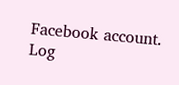Facebook account. Log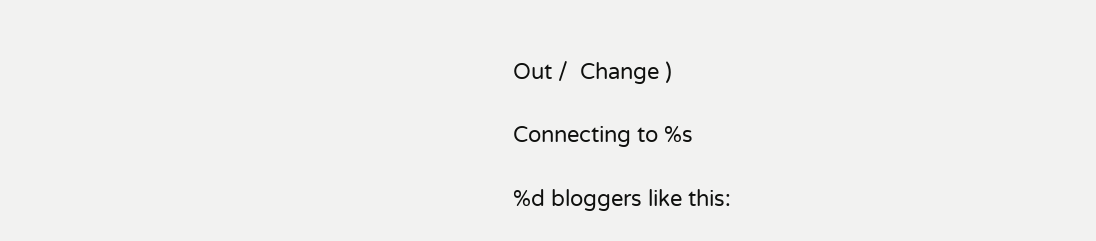Out /  Change )

Connecting to %s

%d bloggers like this: